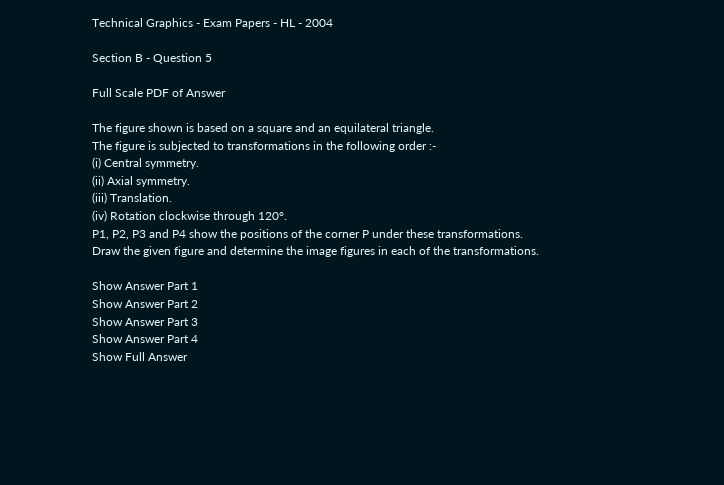Technical Graphics - Exam Papers - HL - 2004

Section B - Question 5

Full Scale PDF of Answer

The figure shown is based on a square and an equilateral triangle.
The figure is subjected to transformations in the following order :-
(i) Central symmetry.
(ii) Axial symmetry.
(iii) Translation.
(iv) Rotation clockwise through 120°.
P1, P2, P3 and P4 show the positions of the corner P under these transformations.
Draw the given figure and determine the image figures in each of the transformations.

Show Answer Part 1
Show Answer Part 2
Show Answer Part 3
Show Answer Part 4
Show Full Answer